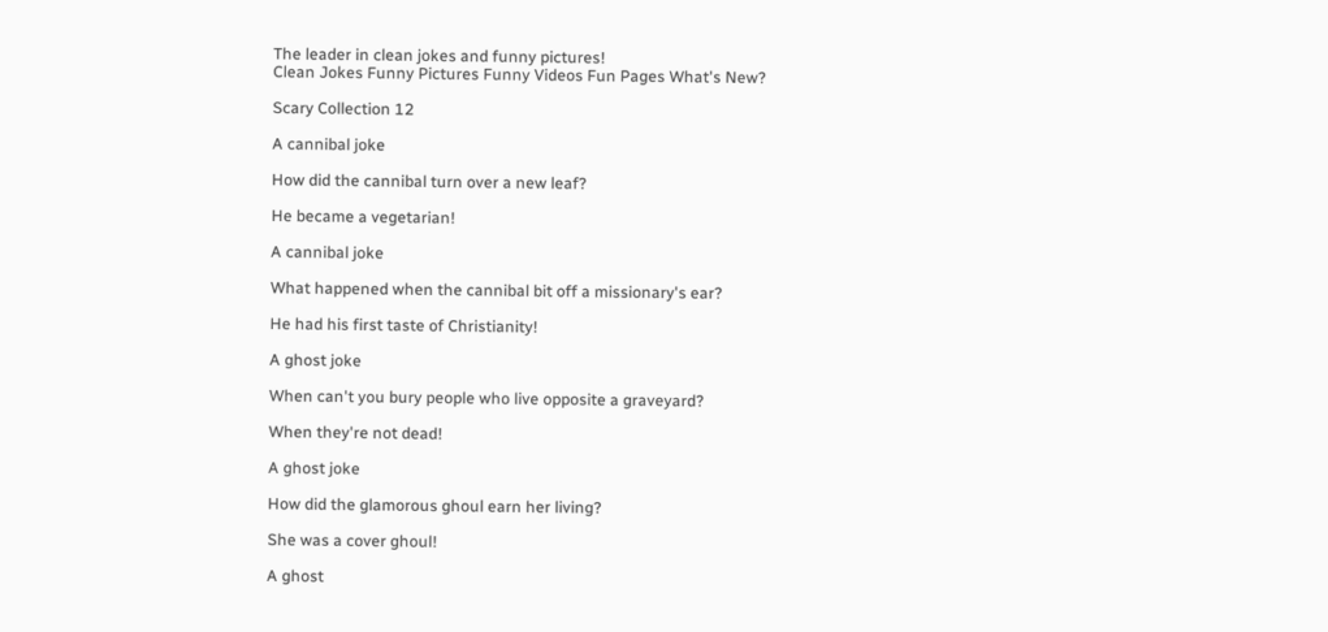The leader in clean jokes and funny pictures!
Clean Jokes Funny Pictures Funny Videos Fun Pages What's New?

Scary Collection 12

A cannibal joke

How did the cannibal turn over a new leaf?

He became a vegetarian!

A cannibal joke

What happened when the cannibal bit off a missionary's ear?

He had his first taste of Christianity!

A ghost joke

When can't you bury people who live opposite a graveyard?

When they're not dead!

A ghost joke

How did the glamorous ghoul earn her living?

She was a cover ghoul!

A ghost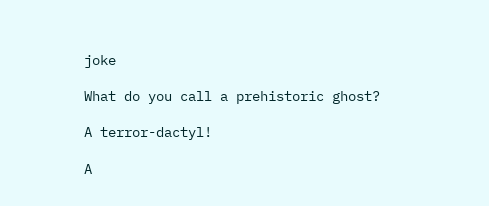joke

What do you call a prehistoric ghost?

A terror-dactyl!

A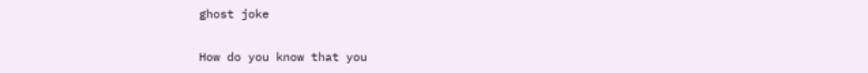ghost joke

How do you know that you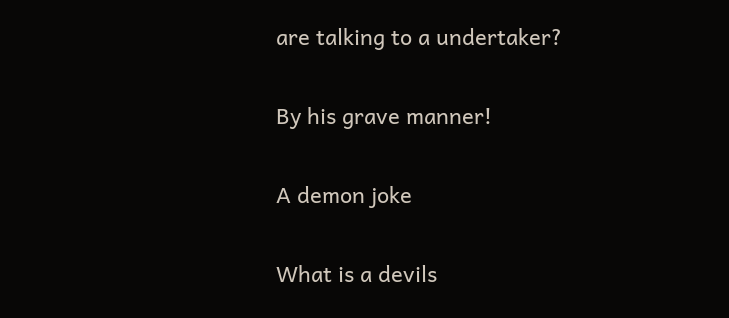are talking to a undertaker?

By his grave manner!

A demon joke

What is a devils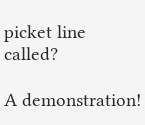picket line called?

A demonstration!